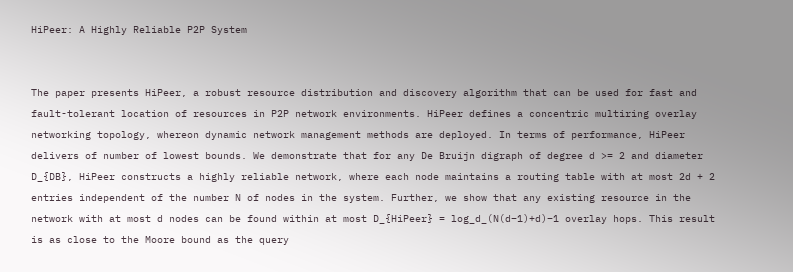HiPeer: A Highly Reliable P2P System


The paper presents HiPeer, a robust resource distribution and discovery algorithm that can be used for fast and fault-tolerant location of resources in P2P network environments. HiPeer defines a concentric multiring overlay networking topology, whereon dynamic network management methods are deployed. In terms of performance, HiPeer delivers of number of lowest bounds. We demonstrate that for any De Bruijn digraph of degree d >= 2 and diameter D_{DB}, HiPeer constructs a highly reliable network, where each node maintains a routing table with at most 2d + 2 entries independent of the number N of nodes in the system. Further, we show that any existing resource in the network with at most d nodes can be found within at most D_{HiPeer} = log_d_(N(d−1)+d)−1 overlay hops. This result is as close to the Moore bound as the query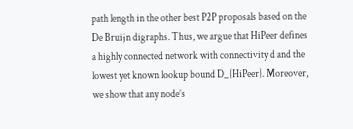path length in the other best P2P proposals based on the De Bruijn digraphs. Thus, we argue that HiPeer defines a highly connected network with connectivity d and the lowest yet known lookup bound D_{HiPeer}. Moreover, we show that any node’s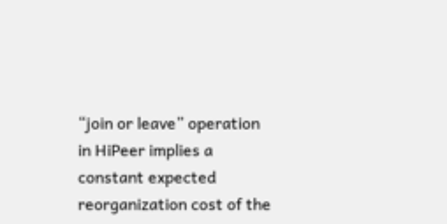“join or leave” operation in HiPeer implies a constant expected reorganization cost of the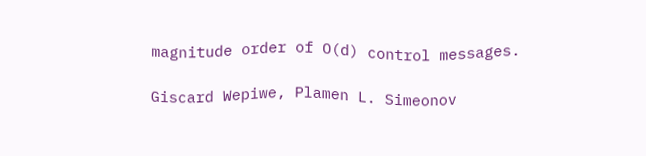magnitude order of O(d) control messages.

Giscard Wepiwe, Plamen L. Simeonov